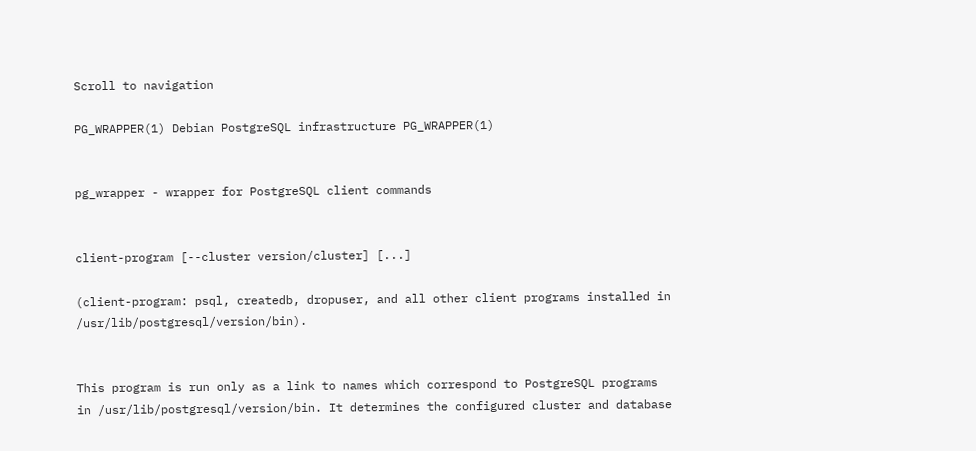Scroll to navigation

PG_WRAPPER(1) Debian PostgreSQL infrastructure PG_WRAPPER(1)


pg_wrapper - wrapper for PostgreSQL client commands


client-program [--cluster version/cluster] [...]

(client-program: psql, createdb, dropuser, and all other client programs installed in /usr/lib/postgresql/version/bin).


This program is run only as a link to names which correspond to PostgreSQL programs in /usr/lib/postgresql/version/bin. It determines the configured cluster and database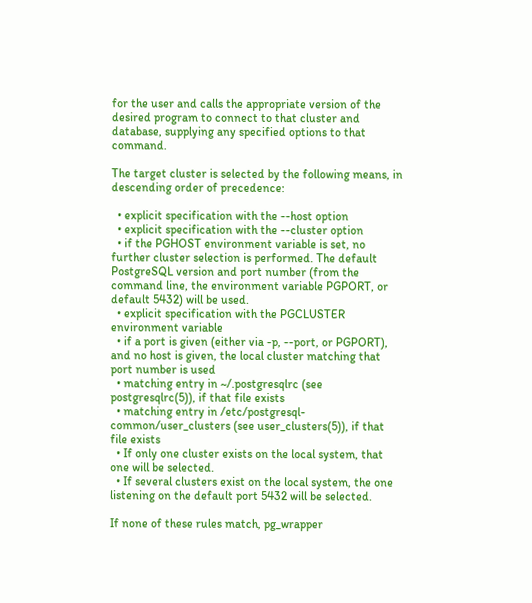for the user and calls the appropriate version of the desired program to connect to that cluster and database, supplying any specified options to that command.

The target cluster is selected by the following means, in descending order of precedence:

  • explicit specification with the --host option
  • explicit specification with the --cluster option
  • if the PGHOST environment variable is set, no further cluster selection is performed. The default PostgreSQL version and port number (from the command line, the environment variable PGPORT, or default 5432) will be used.
  • explicit specification with the PGCLUSTER environment variable
  • if a port is given (either via -p, --port, or PGPORT), and no host is given, the local cluster matching that port number is used
  • matching entry in ~/.postgresqlrc (see postgresqlrc(5)), if that file exists
  • matching entry in /etc/postgresql-common/user_clusters (see user_clusters(5)), if that file exists
  • If only one cluster exists on the local system, that one will be selected.
  • If several clusters exist on the local system, the one listening on the default port 5432 will be selected.

If none of these rules match, pg_wrapper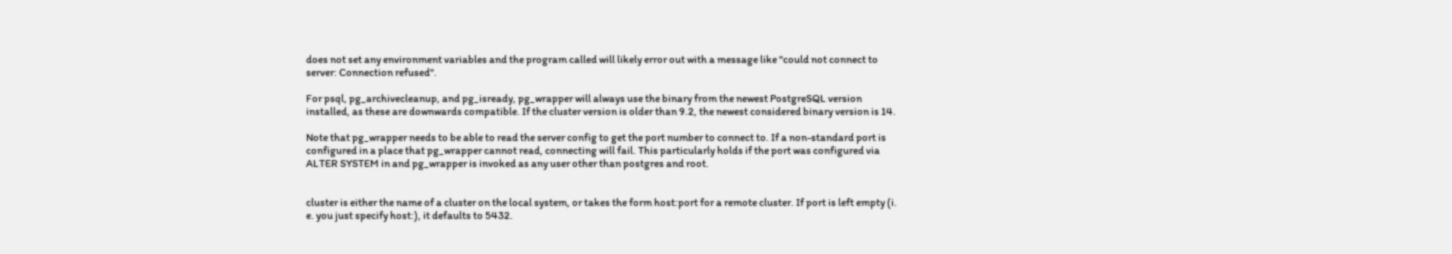does not set any environment variables and the program called will likely error out with a message like "could not connect to server: Connection refused".

For psql, pg_archivecleanup, and pg_isready, pg_wrapper will always use the binary from the newest PostgreSQL version installed, as these are downwards compatible. If the cluster version is older than 9.2, the newest considered binary version is 14.

Note that pg_wrapper needs to be able to read the server config to get the port number to connect to. If a non-standard port is configured in a place that pg_wrapper cannot read, connecting will fail. This particularly holds if the port was configured via ALTER SYSTEM in and pg_wrapper is invoked as any user other than postgres and root.


cluster is either the name of a cluster on the local system, or takes the form host:port for a remote cluster. If port is left empty (i. e. you just specify host:), it defaults to 5432.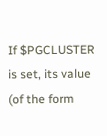If $PGCLUSTER is set, its value (of the form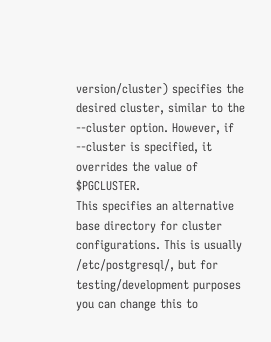version/cluster) specifies the desired cluster, similar to the --cluster option. However, if --cluster is specified, it overrides the value of $PGCLUSTER.
This specifies an alternative base directory for cluster configurations. This is usually /etc/postgresql/, but for testing/development purposes you can change this to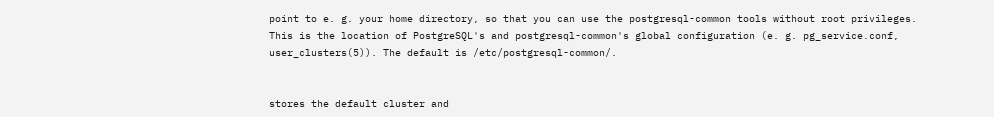point to e. g. your home directory, so that you can use the postgresql-common tools without root privileges.
This is the location of PostgreSQL's and postgresql-common's global configuration (e. g. pg_service.conf, user_clusters(5)). The default is /etc/postgresql-common/.


stores the default cluster and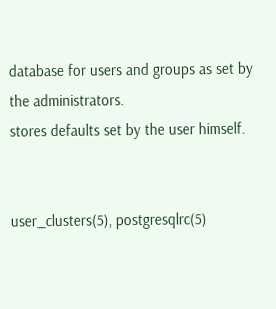database for users and groups as set by the administrators.
stores defaults set by the user himself.


user_clusters(5), postgresqlrc(5)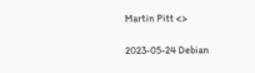Martin Pitt <>

2023-05-24 Debian